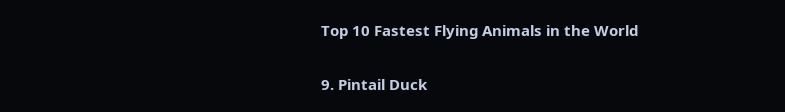Top 10 Fastest Flying Animals in the World

9. Pintail Duck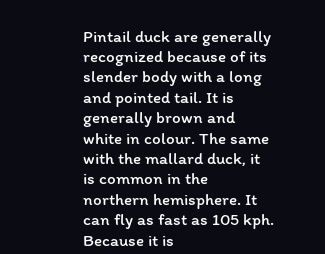Pintail duck are generally recognized because of its slender body with a long and pointed tail. It is generally brown and white in colour. The same with the mallard duck, it is common in the northern hemisphere. It can fly as fast as 105 kph. Because it is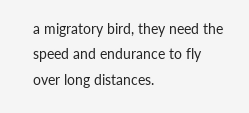a migratory bird, they need the speed and endurance to fly over long distances.